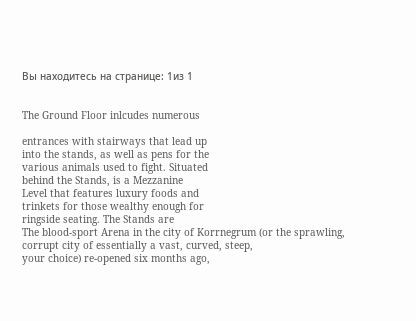Вы находитесь на странице: 1из 1


The Ground Floor inlcudes numerous

entrances with stairways that lead up
into the stands, as well as pens for the
various animals used to fight. Situated
behind the Stands, is a Mezzanine
Level that features luxury foods and
trinkets for those wealthy enough for
ringside seating. The Stands are
The blood-sport Arena in the city of Korrnegrum (or the sprawling, corrupt city of essentially a vast, curved, steep,
your choice) re-opened six months ago,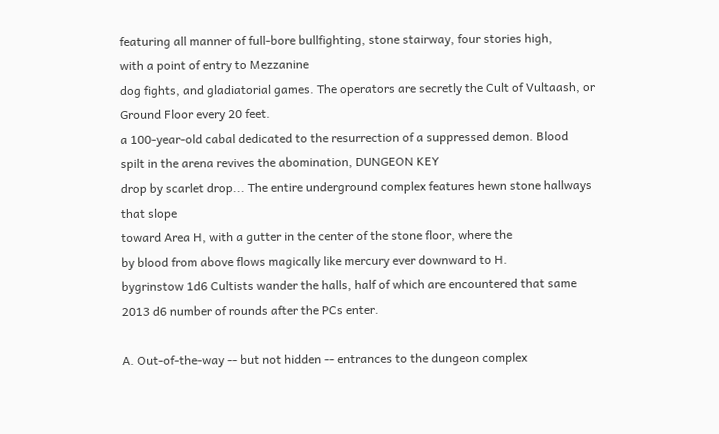featuring all manner of full-bore bullfighting, stone stairway, four stories high,
with a point of entry to Mezzanine
dog fights, and gladiatorial games. The operators are secretly the Cult of Vultaash, or Ground Floor every 20 feet.
a 100-year-old cabal dedicated to the resurrection of a suppressed demon. Blood
spilt in the arena revives the abomination, DUNGEON KEY
drop by scarlet drop... The entire underground complex features hewn stone hallways that slope
toward Area H, with a gutter in the center of the stone floor, where the
by blood from above flows magically like mercury ever downward to H.
bygrinstow 1d6 Cultists wander the halls, half of which are encountered that same
2013 d6 number of rounds after the PCs enter.

A. Out-of-the-way -- but not hidden -- entrances to the dungeon complex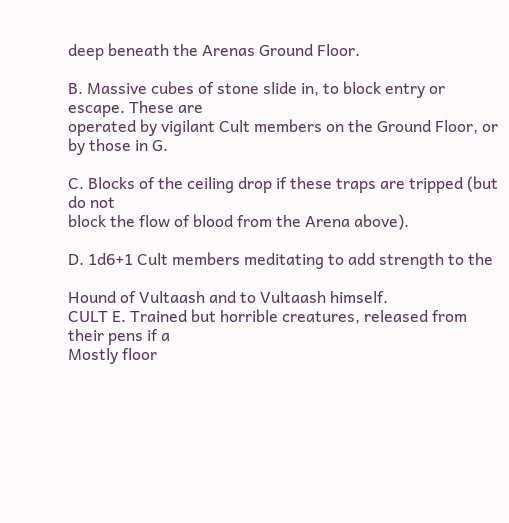deep beneath the Arenas Ground Floor.

B. Massive cubes of stone slide in, to block entry or escape. These are
operated by vigilant Cult members on the Ground Floor, or by those in G.

C. Blocks of the ceiling drop if these traps are tripped (but do not
block the flow of blood from the Arena above).

D. 1d6+1 Cult members meditating to add strength to the

Hound of Vultaash and to Vultaash himself.
CULT E. Trained but horrible creatures, released from their pens if a
Mostly floor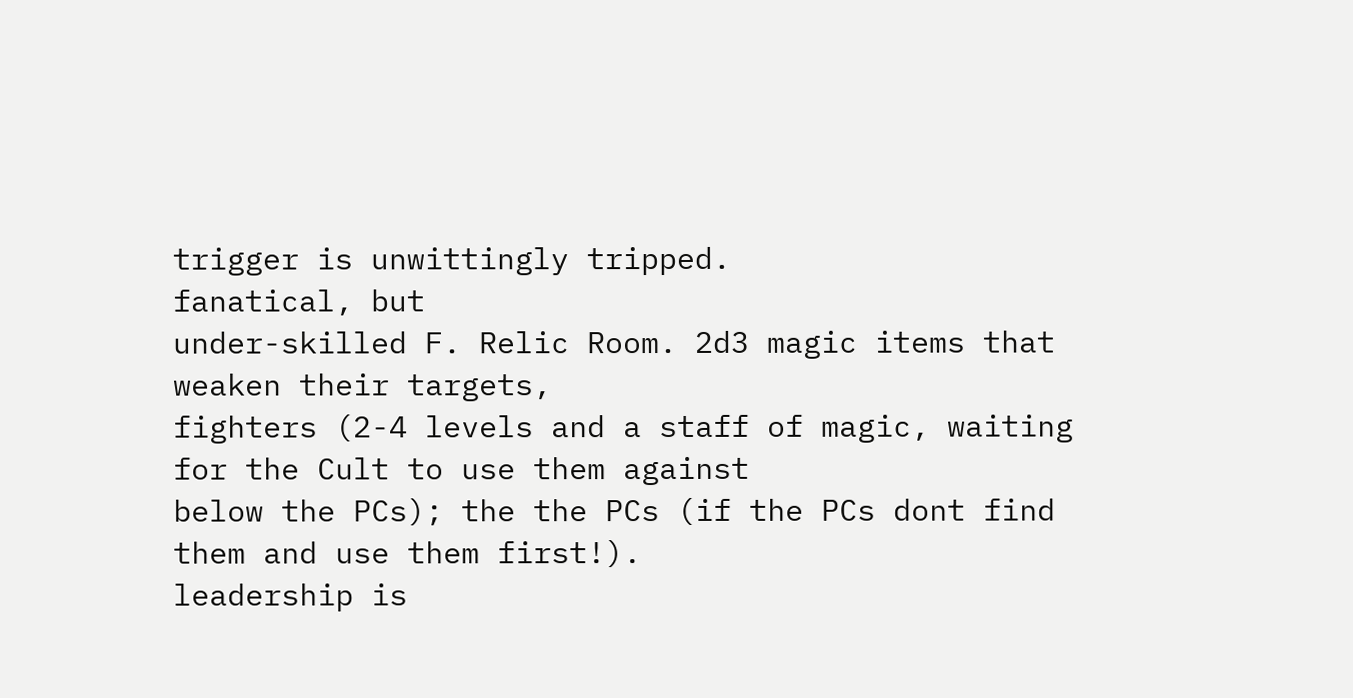trigger is unwittingly tripped.
fanatical, but
under-skilled F. Relic Room. 2d3 magic items that weaken their targets,
fighters (2-4 levels and a staff of magic, waiting for the Cult to use them against
below the PCs); the the PCs (if the PCs dont find them and use them first!).
leadership is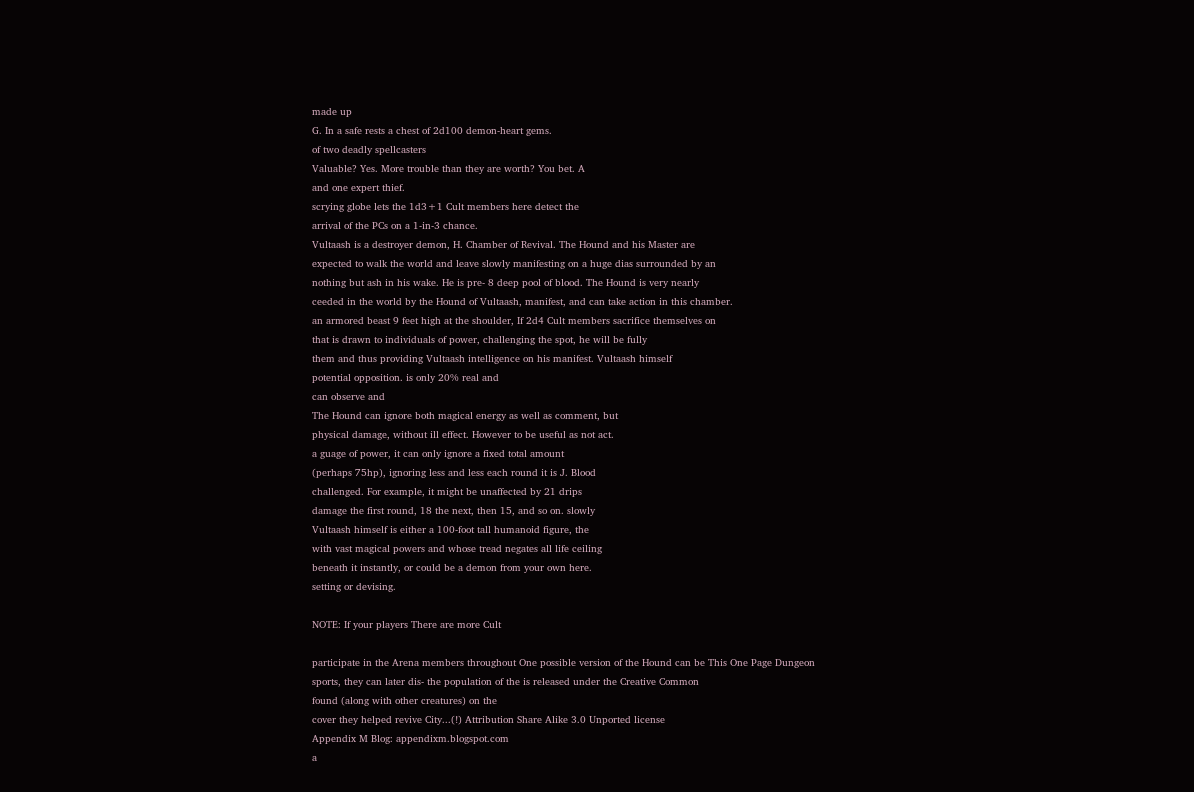made up
G. In a safe rests a chest of 2d100 demon-heart gems.
of two deadly spellcasters
Valuable? Yes. More trouble than they are worth? You bet. A
and one expert thief.
scrying globe lets the 1d3+1 Cult members here detect the
arrival of the PCs on a 1-in-3 chance.
Vultaash is a destroyer demon, H. Chamber of Revival. The Hound and his Master are
expected to walk the world and leave slowly manifesting on a huge dias surrounded by an
nothing but ash in his wake. He is pre- 8 deep pool of blood. The Hound is very nearly
ceeded in the world by the Hound of Vultaash, manifest, and can take action in this chamber.
an armored beast 9 feet high at the shoulder, If 2d4 Cult members sacrifice themselves on
that is drawn to individuals of power, challenging the spot, he will be fully
them and thus providing Vultaash intelligence on his manifest. Vultaash himself
potential opposition. is only 20% real and
can observe and
The Hound can ignore both magical energy as well as comment, but
physical damage, without ill effect. However to be useful as not act.
a guage of power, it can only ignore a fixed total amount
(perhaps 75hp), ignoring less and less each round it is J. Blood
challenged. For example, it might be unaffected by 21 drips
damage the first round, 18 the next, then 15, and so on. slowly
Vultaash himself is either a 100-foot tall humanoid figure, the
with vast magical powers and whose tread negates all life ceiling
beneath it instantly, or could be a demon from your own here.
setting or devising.

NOTE: If your players There are more Cult

participate in the Arena members throughout One possible version of the Hound can be This One Page Dungeon
sports, they can later dis- the population of the is released under the Creative Common
found (along with other creatures) on the
cover they helped revive City...(!) Attribution Share Alike 3.0 Unported license
Appendix M Blog: appendixm.blogspot.com
a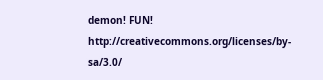demon! FUN! http://creativecommons.org/licenses/by-sa/3.0/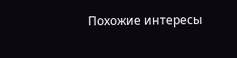Похожие интересы